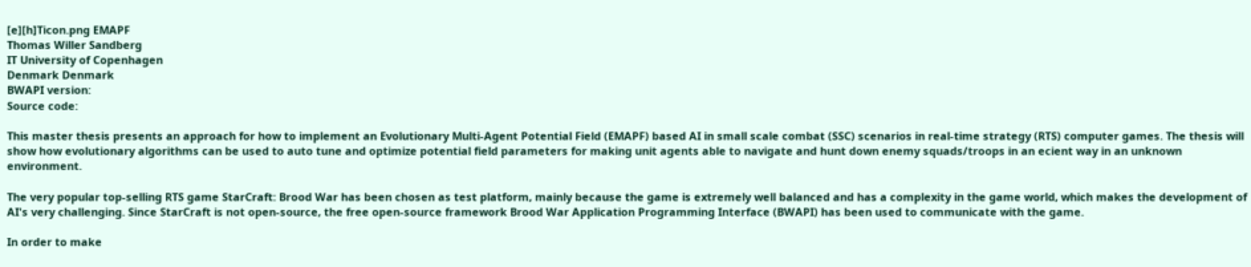[e][h]Ticon.png EMAPF
Thomas Willer Sandberg
IT University of Copenhagen
Denmark Denmark
BWAPI version:
Source code:

This master thesis presents an approach for how to implement an Evolutionary Multi-Agent Potential Field (EMAPF) based AI in small scale combat (SSC) scenarios in real-time strategy (RTS) computer games. The thesis will show how evolutionary algorithms can be used to auto tune and optimize potential field parameters for making unit agents able to navigate and hunt down enemy squads/troops in an ecient way in an unknown environment.

The very popular top-selling RTS game StarCraft: Brood War has been chosen as test platform, mainly because the game is extremely well balanced and has a complexity in the game world, which makes the development of AI's very challenging. Since StarCraft is not open-source, the free open-source framework Brood War Application Programming Interface (BWAPI) has been used to communicate with the game.

In order to make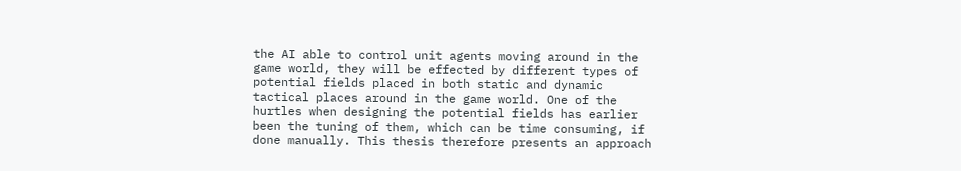the AI able to control unit agents moving around in the game world, they will be effected by different types of potential fields placed in both static and dynamic tactical places around in the game world. One of the hurtles when designing the potential fields has earlier been the tuning of them, which can be time consuming, if done manually. This thesis therefore presents an approach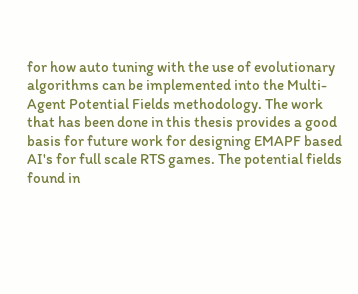for how auto tuning with the use of evolutionary algorithms can be implemented into the Multi-Agent Potential Fields methodology. The work that has been done in this thesis provides a good basis for future work for designing EMAPF based AI's for full scale RTS games. The potential fields found in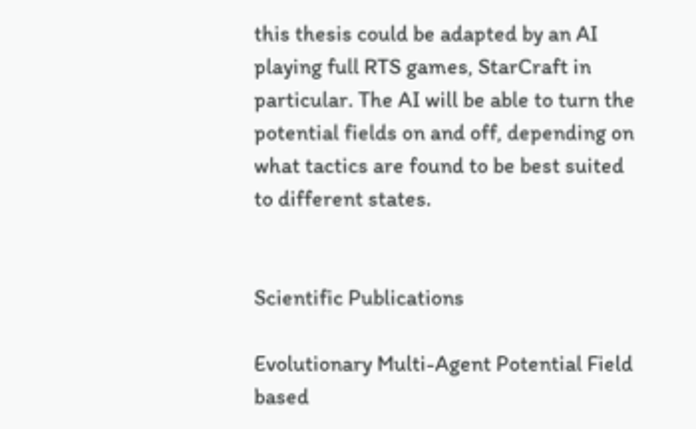this thesis could be adapted by an AI playing full RTS games, StarCraft in particular. The AI will be able to turn the potential fields on and off, depending on what tactics are found to be best suited to different states.


Scientific Publications

Evolutionary Multi-Agent Potential Field based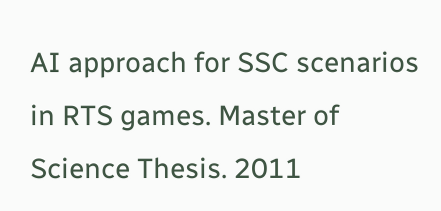AI approach for SSC scenarios in RTS games. Master of Science Thesis. 2011